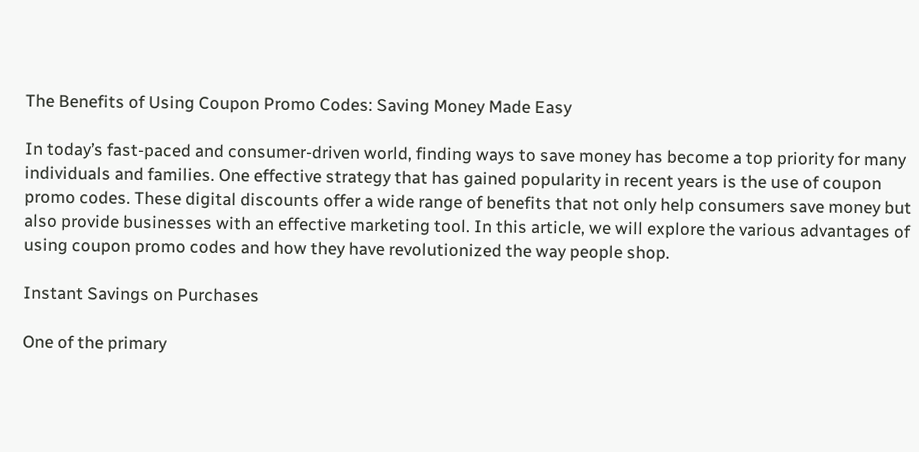The Benefits of Using Coupon Promo Codes: Saving Money Made Easy

In today’s fast-paced and consumer-driven world, finding ways to save money has become a top priority for many individuals and families. One effective strategy that has gained popularity in recent years is the use of coupon promo codes. These digital discounts offer a wide range of benefits that not only help consumers save money but also provide businesses with an effective marketing tool. In this article, we will explore the various advantages of using coupon promo codes and how they have revolutionized the way people shop.

Instant Savings on Purchases

One of the primary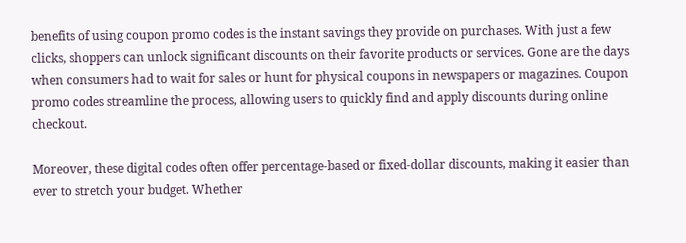benefits of using coupon promo codes is the instant savings they provide on purchases. With just a few clicks, shoppers can unlock significant discounts on their favorite products or services. Gone are the days when consumers had to wait for sales or hunt for physical coupons in newspapers or magazines. Coupon promo codes streamline the process, allowing users to quickly find and apply discounts during online checkout.

Moreover, these digital codes often offer percentage-based or fixed-dollar discounts, making it easier than ever to stretch your budget. Whether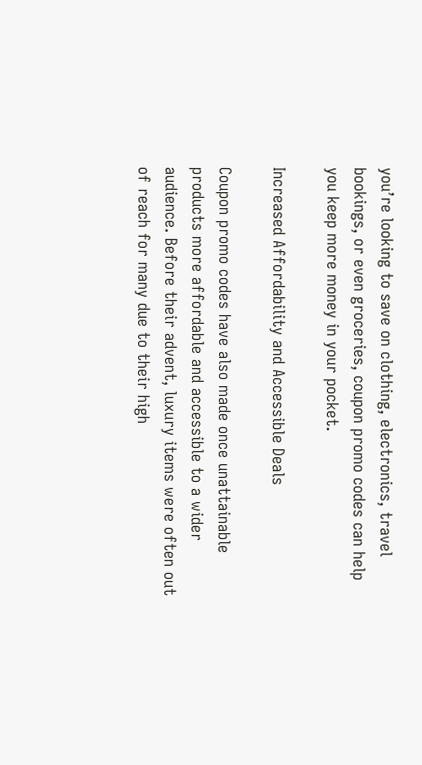you’re looking to save on clothing, electronics, travel bookings, or even groceries, coupon promo codes can help you keep more money in your pocket.

Increased Affordability and Accessible Deals

Coupon promo codes have also made once unattainable products more affordable and accessible to a wider audience. Before their advent, luxury items were often out of reach for many due to their high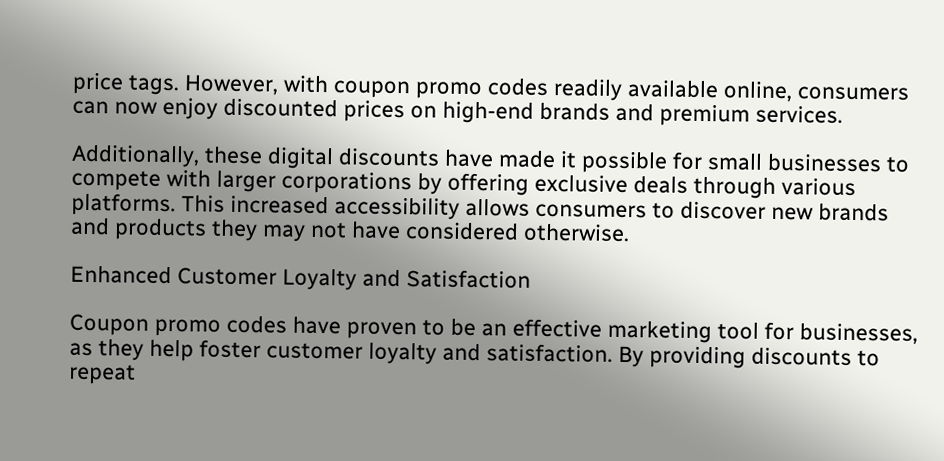price tags. However, with coupon promo codes readily available online, consumers can now enjoy discounted prices on high-end brands and premium services.

Additionally, these digital discounts have made it possible for small businesses to compete with larger corporations by offering exclusive deals through various platforms. This increased accessibility allows consumers to discover new brands and products they may not have considered otherwise.

Enhanced Customer Loyalty and Satisfaction

Coupon promo codes have proven to be an effective marketing tool for businesses, as they help foster customer loyalty and satisfaction. By providing discounts to repeat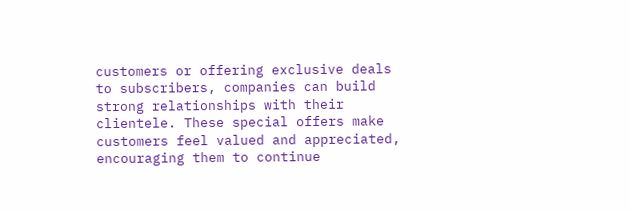customers or offering exclusive deals to subscribers, companies can build strong relationships with their clientele. These special offers make customers feel valued and appreciated, encouraging them to continue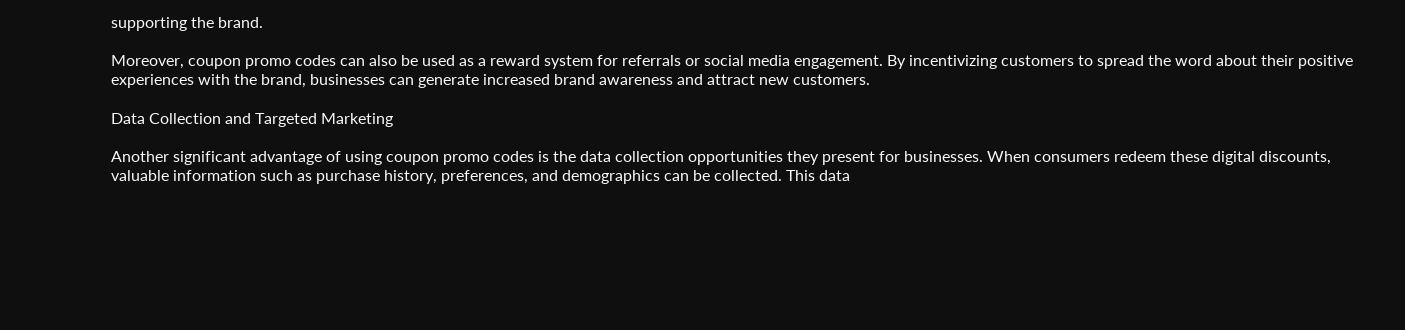supporting the brand.

Moreover, coupon promo codes can also be used as a reward system for referrals or social media engagement. By incentivizing customers to spread the word about their positive experiences with the brand, businesses can generate increased brand awareness and attract new customers.

Data Collection and Targeted Marketing

Another significant advantage of using coupon promo codes is the data collection opportunities they present for businesses. When consumers redeem these digital discounts, valuable information such as purchase history, preferences, and demographics can be collected. This data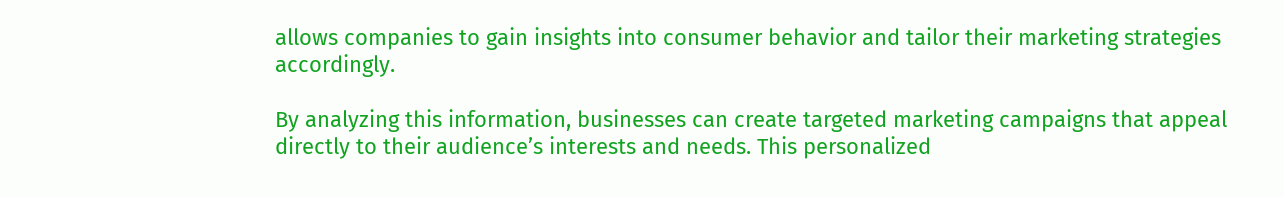allows companies to gain insights into consumer behavior and tailor their marketing strategies accordingly.

By analyzing this information, businesses can create targeted marketing campaigns that appeal directly to their audience’s interests and needs. This personalized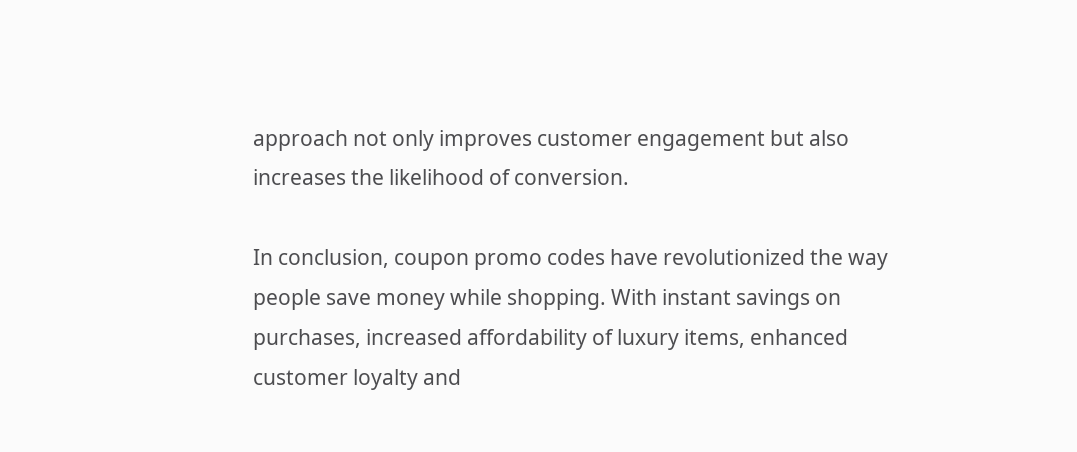approach not only improves customer engagement but also increases the likelihood of conversion.

In conclusion, coupon promo codes have revolutionized the way people save money while shopping. With instant savings on purchases, increased affordability of luxury items, enhanced customer loyalty and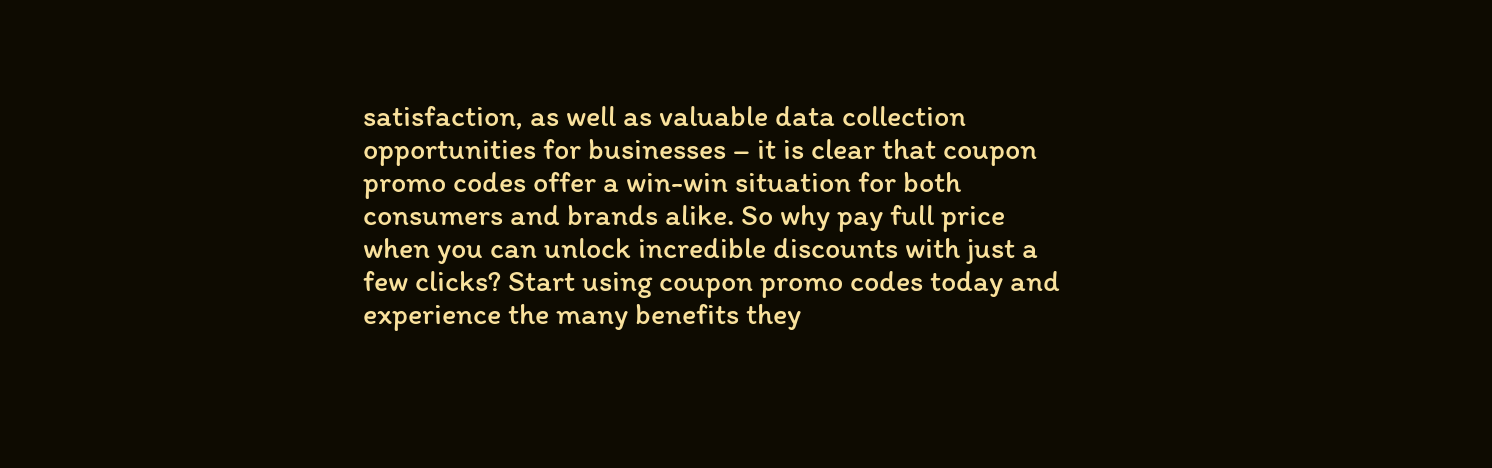satisfaction, as well as valuable data collection opportunities for businesses – it is clear that coupon promo codes offer a win-win situation for both consumers and brands alike. So why pay full price when you can unlock incredible discounts with just a few clicks? Start using coupon promo codes today and experience the many benefits they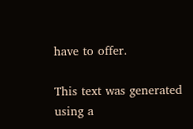have to offer.

This text was generated using a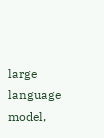large language model,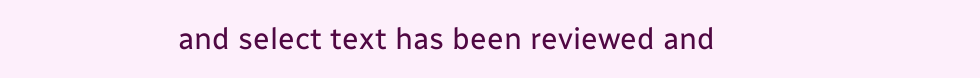and select text has been reviewed and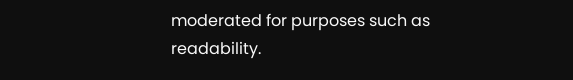moderated for purposes such as readability.